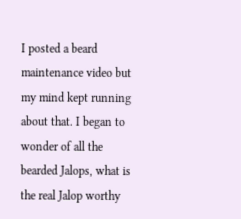I posted a beard maintenance video but my mind kept running about that. I began to wonder of all the bearded Jalops, what is the real Jalop worthy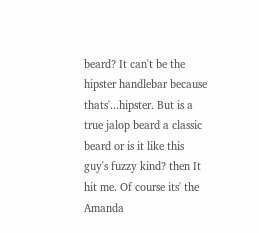beard? It can't be the hipster handlebar because thats'...hipster. But is a true jalop beard a classic beard or is it like this guy's fuzzy kind? then It hit me. Of course its' the Amanda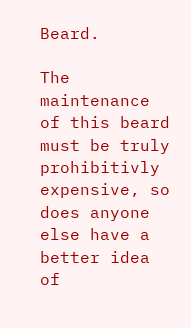Beard.

The maintenance of this beard must be truly prohibitivly expensive, so does anyone else have a better idea of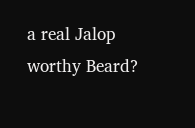a real Jalop worthy Beard?